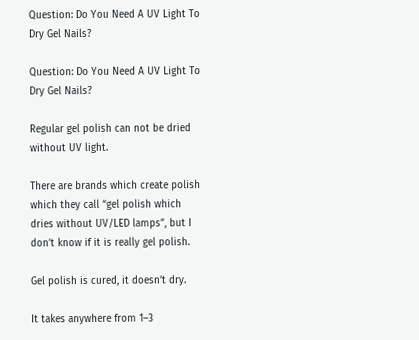Question: Do You Need A UV Light To Dry Gel Nails?

Question: Do You Need A UV Light To Dry Gel Nails?

Regular gel polish can not be dried without UV light.

There are brands which create polish which they call “gel polish which dries without UV/LED lamps”, but I don’t know if it is really gel polish.

Gel polish is cured, it doesn’t dry.

It takes anywhere from 1–3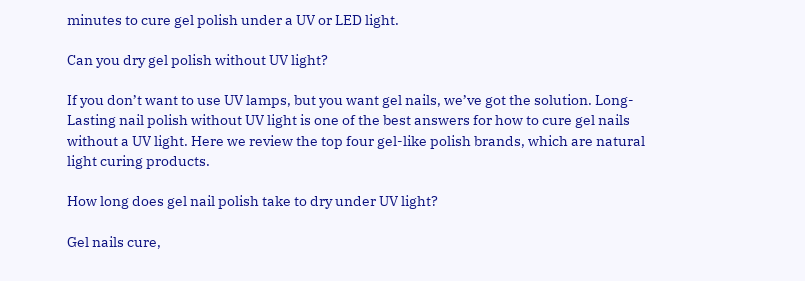minutes to cure gel polish under a UV or LED light.

Can you dry gel polish without UV light?

If you don’t want to use UV lamps, but you want gel nails, we’ve got the solution. Long-Lasting nail polish without UV light is one of the best answers for how to cure gel nails without a UV light. Here we review the top four gel-like polish brands, which are natural light curing products.

How long does gel nail polish take to dry under UV light?

Gel nails cure,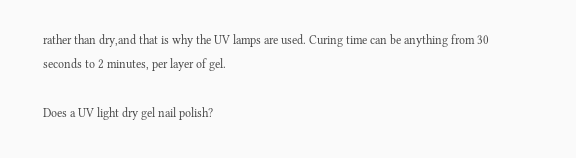rather than dry,and that is why the UV lamps are used. Curing time can be anything from 30 seconds to 2 minutes, per layer of gel.

Does a UV light dry gel nail polish?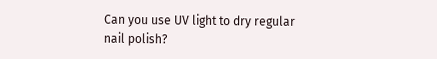Can you use UV light to dry regular nail polish?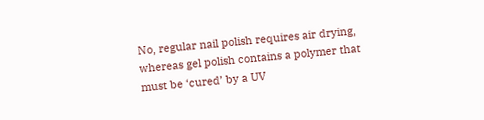No, regular nail polish requires air drying, whereas gel polish contains a polymer that must be ‘cured’ by a UV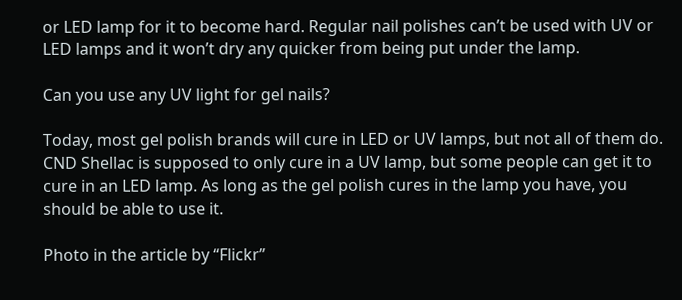or LED lamp for it to become hard. Regular nail polishes can’t be used with UV or LED lamps and it won’t dry any quicker from being put under the lamp.

Can you use any UV light for gel nails?

Today, most gel polish brands will cure in LED or UV lamps, but not all of them do. CND Shellac is supposed to only cure in a UV lamp, but some people can get it to cure in an LED lamp. As long as the gel polish cures in the lamp you have, you should be able to use it.

Photo in the article by “Flickr”